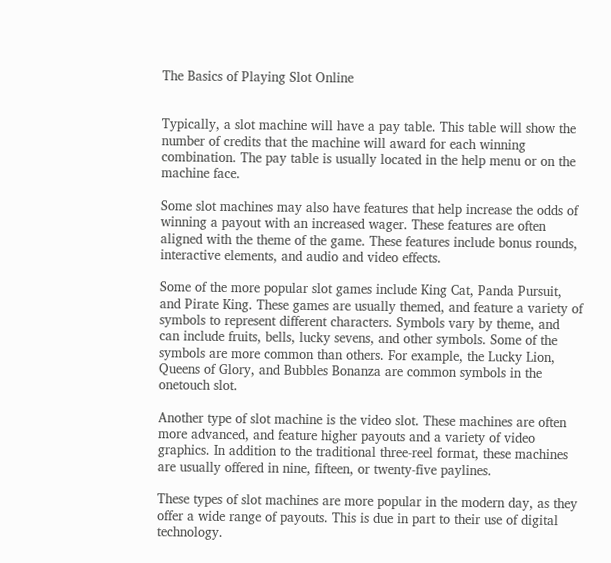The Basics of Playing Slot Online


Typically, a slot machine will have a pay table. This table will show the number of credits that the machine will award for each winning combination. The pay table is usually located in the help menu or on the machine face.

Some slot machines may also have features that help increase the odds of winning a payout with an increased wager. These features are often aligned with the theme of the game. These features include bonus rounds, interactive elements, and audio and video effects.

Some of the more popular slot games include King Cat, Panda Pursuit, and Pirate King. These games are usually themed, and feature a variety of symbols to represent different characters. Symbols vary by theme, and can include fruits, bells, lucky sevens, and other symbols. Some of the symbols are more common than others. For example, the Lucky Lion, Queens of Glory, and Bubbles Bonanza are common symbols in the onetouch slot.

Another type of slot machine is the video slot. These machines are often more advanced, and feature higher payouts and a variety of video graphics. In addition to the traditional three-reel format, these machines are usually offered in nine, fifteen, or twenty-five paylines.

These types of slot machines are more popular in the modern day, as they offer a wide range of payouts. This is due in part to their use of digital technology.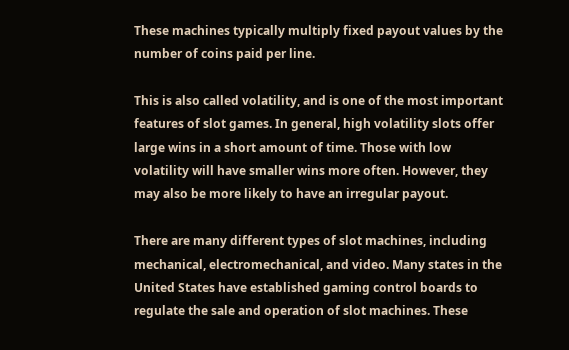These machines typically multiply fixed payout values by the number of coins paid per line.

This is also called volatility, and is one of the most important features of slot games. In general, high volatility slots offer large wins in a short amount of time. Those with low volatility will have smaller wins more often. However, they may also be more likely to have an irregular payout.

There are many different types of slot machines, including mechanical, electromechanical, and video. Many states in the United States have established gaming control boards to regulate the sale and operation of slot machines. These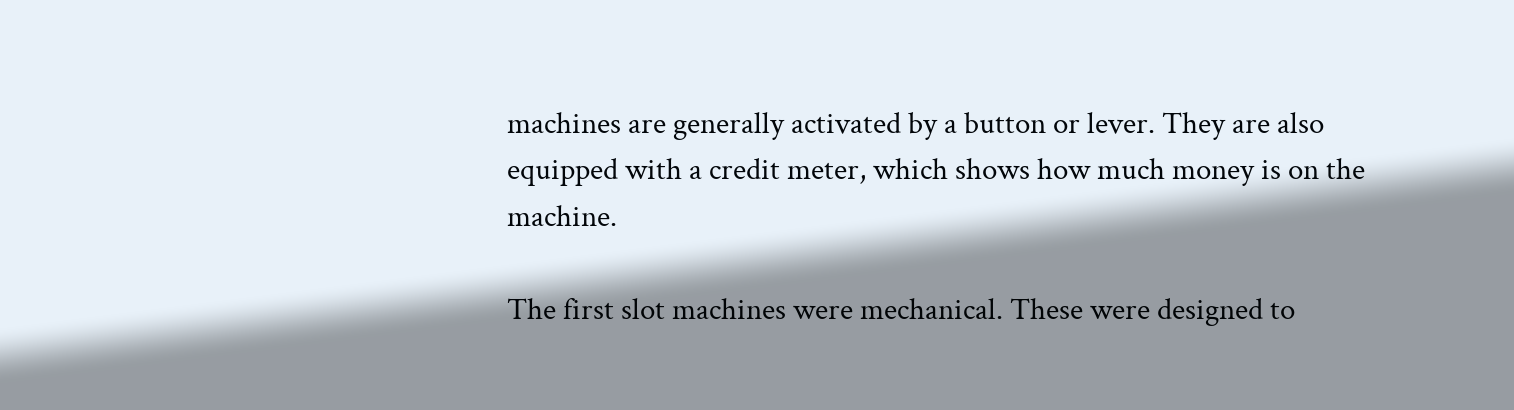machines are generally activated by a button or lever. They are also equipped with a credit meter, which shows how much money is on the machine.

The first slot machines were mechanical. These were designed to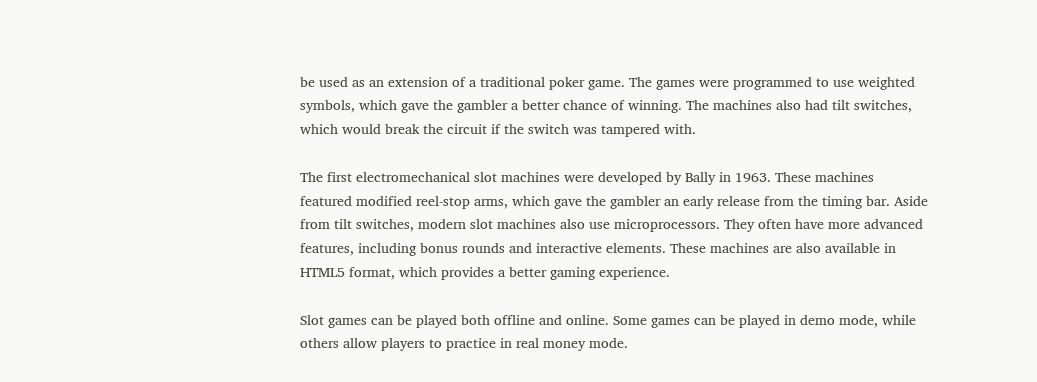be used as an extension of a traditional poker game. The games were programmed to use weighted symbols, which gave the gambler a better chance of winning. The machines also had tilt switches, which would break the circuit if the switch was tampered with.

The first electromechanical slot machines were developed by Bally in 1963. These machines featured modified reel-stop arms, which gave the gambler an early release from the timing bar. Aside from tilt switches, modern slot machines also use microprocessors. They often have more advanced features, including bonus rounds and interactive elements. These machines are also available in HTML5 format, which provides a better gaming experience.

Slot games can be played both offline and online. Some games can be played in demo mode, while others allow players to practice in real money mode.